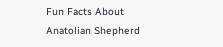Fun Facts About Anatolian Shepherd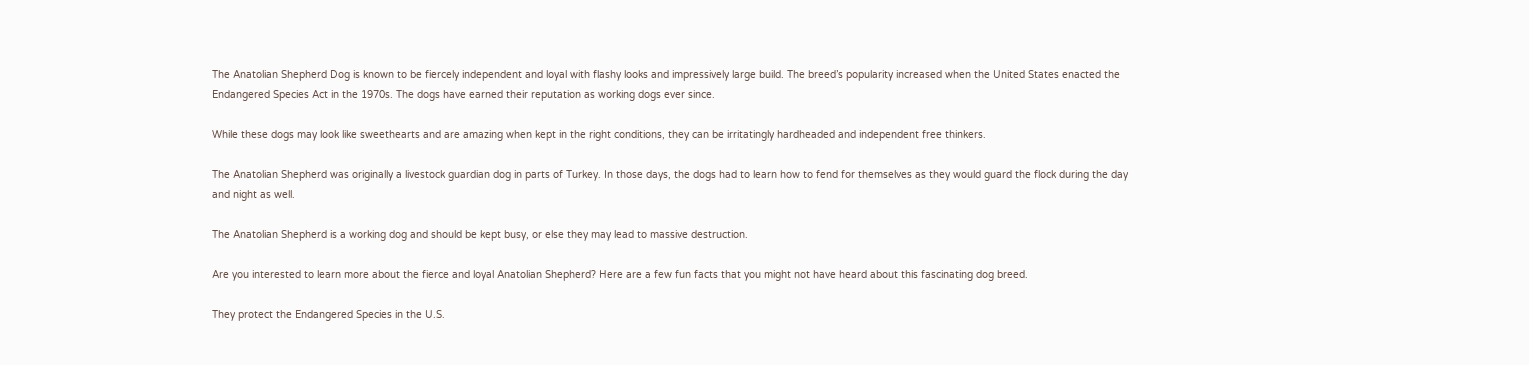The Anatolian Shepherd Dog is known to be fiercely independent and loyal with flashy looks and impressively large build. The breed’s popularity increased when the United States enacted the Endangered Species Act in the 1970s. The dogs have earned their reputation as working dogs ever since.

While these dogs may look like sweethearts and are amazing when kept in the right conditions, they can be irritatingly hardheaded and independent free thinkers.

The Anatolian Shepherd was originally a livestock guardian dog in parts of Turkey. In those days, the dogs had to learn how to fend for themselves as they would guard the flock during the day and night as well.

The Anatolian Shepherd is a working dog and should be kept busy, or else they may lead to massive destruction.

Are you interested to learn more about the fierce and loyal Anatolian Shepherd? Here are a few fun facts that you might not have heard about this fascinating dog breed.

They protect the Endangered Species in the U.S.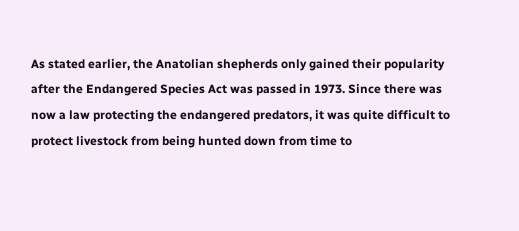As stated earlier, the Anatolian shepherds only gained their popularity after the Endangered Species Act was passed in 1973. Since there was now a law protecting the endangered predators, it was quite difficult to protect livestock from being hunted down from time to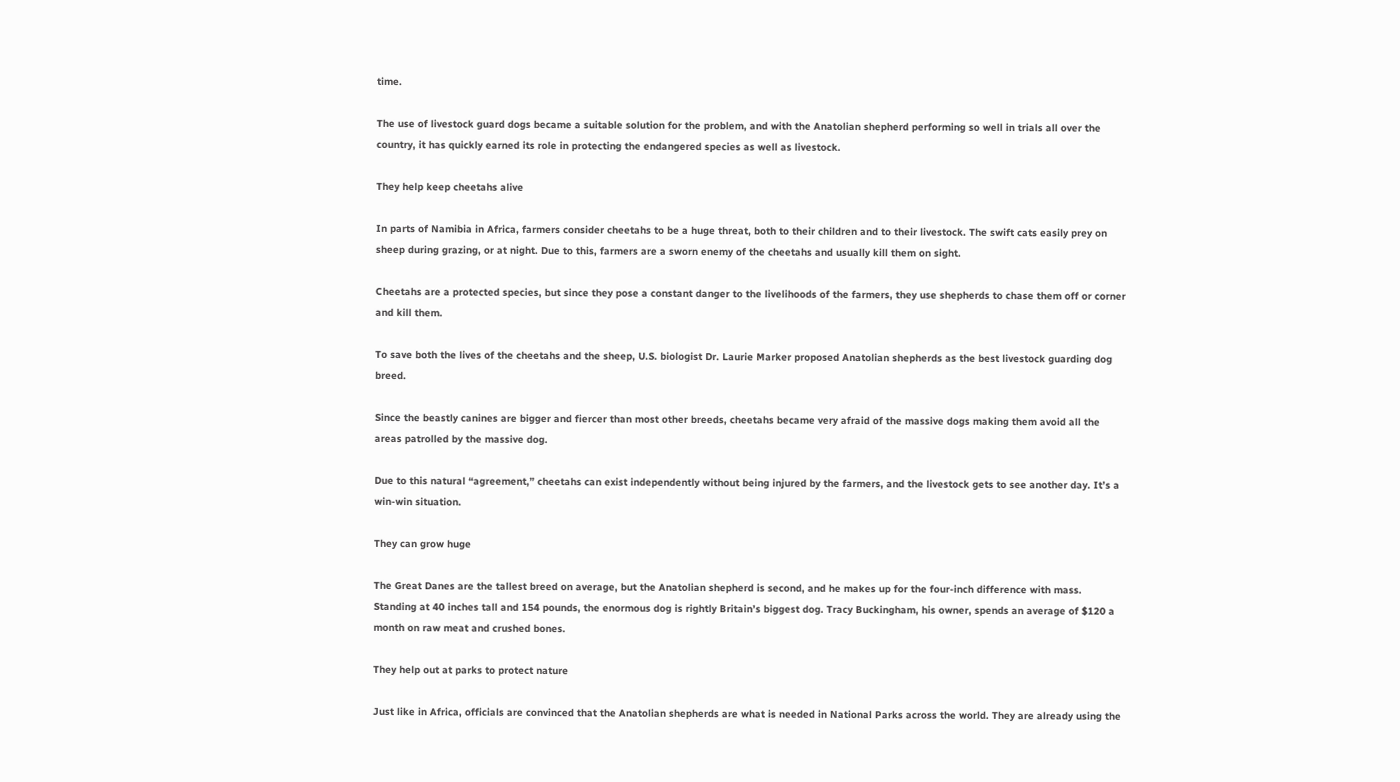time.

The use of livestock guard dogs became a suitable solution for the problem, and with the Anatolian shepherd performing so well in trials all over the country, it has quickly earned its role in protecting the endangered species as well as livestock.

They help keep cheetahs alive

In parts of Namibia in Africa, farmers consider cheetahs to be a huge threat, both to their children and to their livestock. The swift cats easily prey on sheep during grazing, or at night. Due to this, farmers are a sworn enemy of the cheetahs and usually kill them on sight.

Cheetahs are a protected species, but since they pose a constant danger to the livelihoods of the farmers, they use shepherds to chase them off or corner and kill them.

To save both the lives of the cheetahs and the sheep, U.S. biologist Dr. Laurie Marker proposed Anatolian shepherds as the best livestock guarding dog breed.

Since the beastly canines are bigger and fiercer than most other breeds, cheetahs became very afraid of the massive dogs making them avoid all the areas patrolled by the massive dog.

Due to this natural “agreement,” cheetahs can exist independently without being injured by the farmers, and the livestock gets to see another day. It’s a win-win situation.

They can grow huge

The Great Danes are the tallest breed on average, but the Anatolian shepherd is second, and he makes up for the four-inch difference with mass. Standing at 40 inches tall and 154 pounds, the enormous dog is rightly Britain’s biggest dog. Tracy Buckingham, his owner, spends an average of $120 a month on raw meat and crushed bones.

They help out at parks to protect nature

Just like in Africa, officials are convinced that the Anatolian shepherds are what is needed in National Parks across the world. They are already using the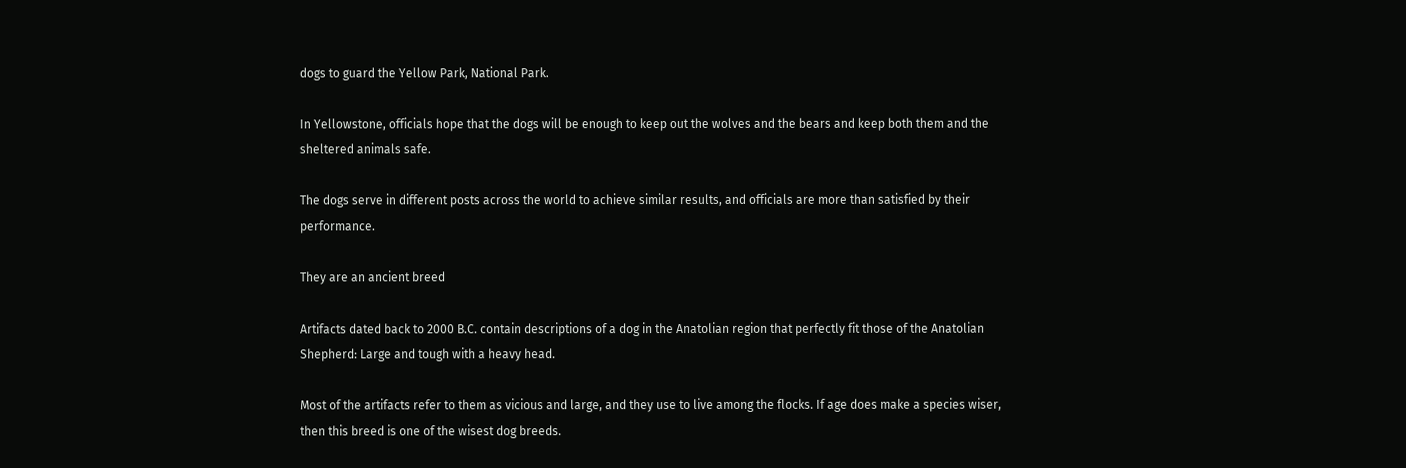dogs to guard the Yellow Park, National Park.

In Yellowstone, officials hope that the dogs will be enough to keep out the wolves and the bears and keep both them and the sheltered animals safe.

The dogs serve in different posts across the world to achieve similar results, and officials are more than satisfied by their performance.

They are an ancient breed

Artifacts dated back to 2000 B.C. contain descriptions of a dog in the Anatolian region that perfectly fit those of the Anatolian Shepherd: Large and tough with a heavy head.

Most of the artifacts refer to them as vicious and large, and they use to live among the flocks. If age does make a species wiser, then this breed is one of the wisest dog breeds.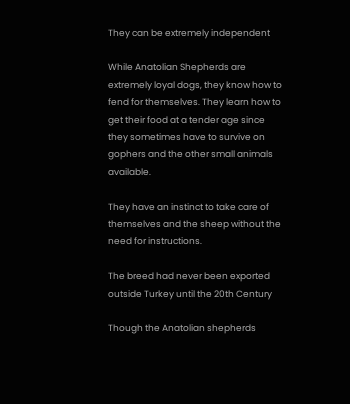They can be extremely independent

While Anatolian Shepherds are extremely loyal dogs, they know how to fend for themselves. They learn how to get their food at a tender age since they sometimes have to survive on gophers and the other small animals available.

They have an instinct to take care of themselves and the sheep without the need for instructions.

The breed had never been exported outside Turkey until the 20th Century

Though the Anatolian shepherds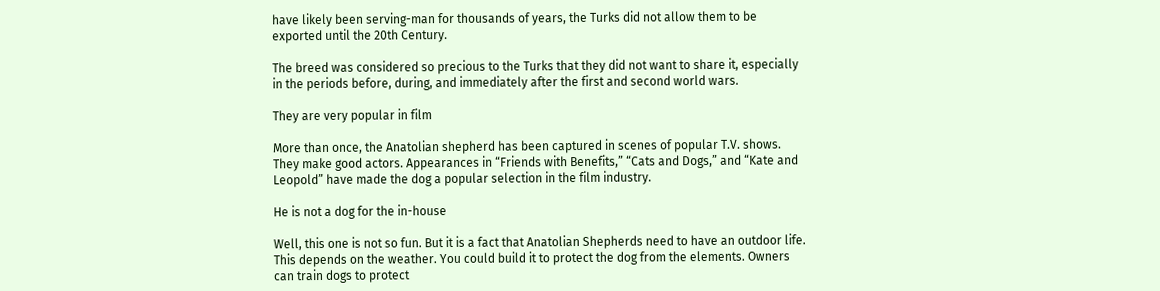have likely been serving-man for thousands of years, the Turks did not allow them to be exported until the 20th Century.

The breed was considered so precious to the Turks that they did not want to share it, especially in the periods before, during, and immediately after the first and second world wars.

They are very popular in film

More than once, the Anatolian shepherd has been captured in scenes of popular T.V. shows. They make good actors. Appearances in “Friends with Benefits,” “Cats and Dogs,” and “Kate and Leopold” have made the dog a popular selection in the film industry.

He is not a dog for the in-house

Well, this one is not so fun. But it is a fact that Anatolian Shepherds need to have an outdoor life. This depends on the weather. You could build it to protect the dog from the elements. Owners can train dogs to protect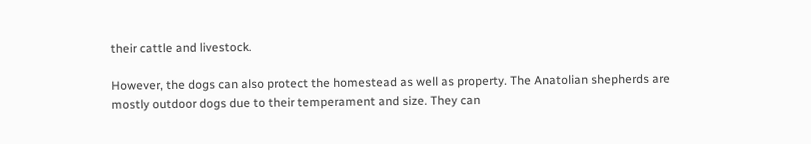their cattle and livestock.

However, the dogs can also protect the homestead as well as property. The Anatolian shepherds are mostly outdoor dogs due to their temperament and size. They can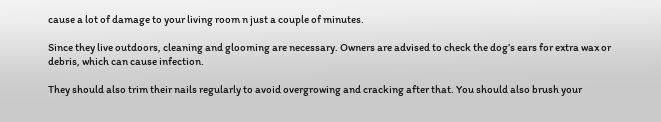cause a lot of damage to your living room n just a couple of minutes.

Since they live outdoors, cleaning and glooming are necessary. Owners are advised to check the dog’s ears for extra wax or debris, which can cause infection.

They should also trim their nails regularly to avoid overgrowing and cracking after that. You should also brush your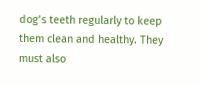dog’s teeth regularly to keep them clean and healthy. They must also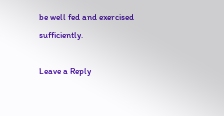be well fed and exercised sufficiently.

Leave a Reply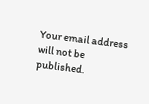Your email address will not be published.